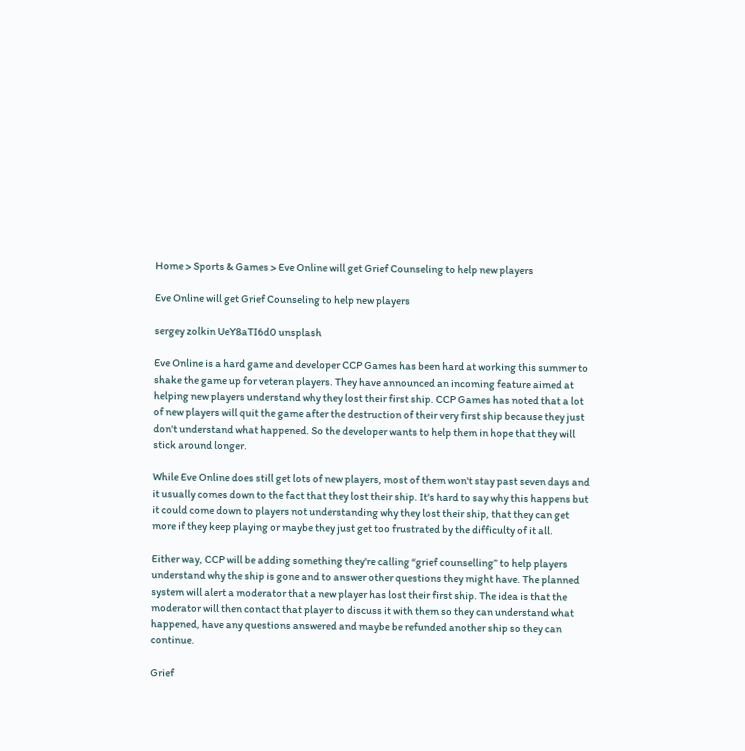Home > Sports & Games > Eve Online will get Grief Counseling to help new players

Eve Online will get Grief Counseling to help new players

sergey zolkin UeY8aTI6d0 unsplash

Eve Online is a hard game and developer CCP Games has been hard at working this summer to shake the game up for veteran players. They have announced an incoming feature aimed at helping new players understand why they lost their first ship. CCP Games has noted that a lot of new players will quit the game after the destruction of their very first ship because they just don't understand what happened. So the developer wants to help them in hope that they will stick around longer.

While Eve Online does still get lots of new players, most of them won't stay past seven days and it usually comes down to the fact that they lost their ship. It's hard to say why this happens but it could come down to players not understanding why they lost their ship, that they can get more if they keep playing or maybe they just get too frustrated by the difficulty of it all.

Either way, CCP will be adding something they're calling “grief counselling” to help players understand why the ship is gone and to answer other questions they might have. The planned system will alert a moderator that a new player has lost their first ship. The idea is that the moderator will then contact that player to discuss it with them so they can understand what happened, have any questions answered and maybe be refunded another ship so they can continue.

Grief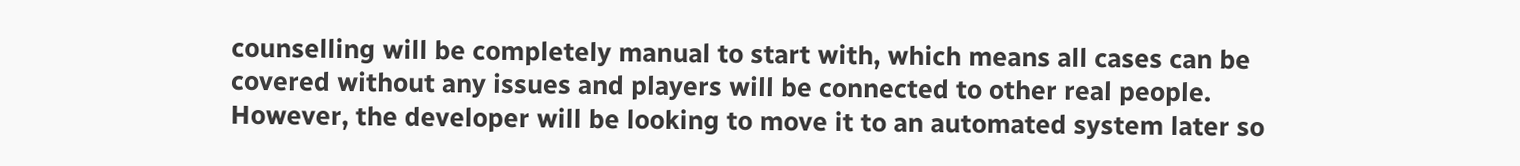counselling will be completely manual to start with, which means all cases can be covered without any issues and players will be connected to other real people. However, the developer will be looking to move it to an automated system later so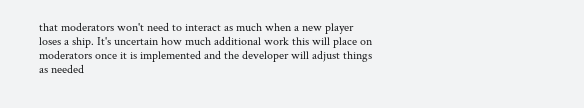that moderators won't need to interact as much when a new player loses a ship. It's uncertain how much additional work this will place on moderators once it is implemented and the developer will adjust things as needed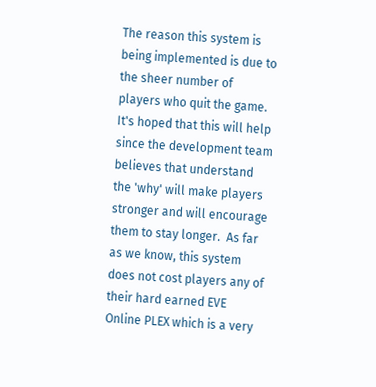The reason this system is being implemented is due to the sheer number of players who quit the game. It's hoped that this will help since the development team believes that understand the 'why' will make players stronger and will encourage them to stay longer.  As far as we know, this system does not cost players any of their hard earned EVE Online PLEX which is a very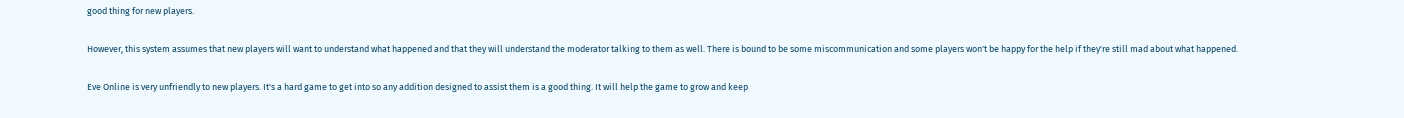good thing for new players.

However, this system assumes that new players will want to understand what happened and that they will understand the moderator talking to them as well. There is bound to be some miscommunication and some players won't be happy for the help if they're still mad about what happened.

Eve Online is very unfriendly to new players. It's a hard game to get into so any addition designed to assist them is a good thing. It will help the game to grow and keep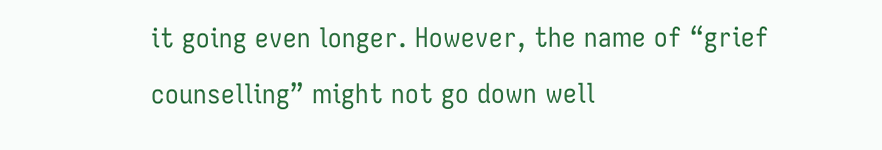it going even longer. However, the name of “grief counselling” might not go down well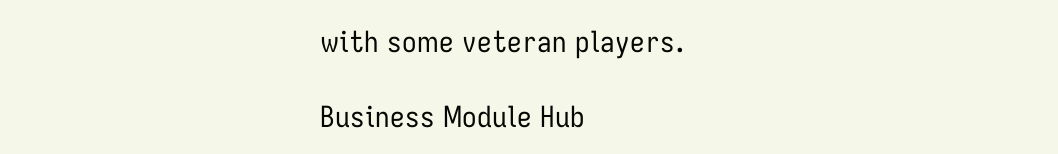with some veteran players.

Business Module Hub